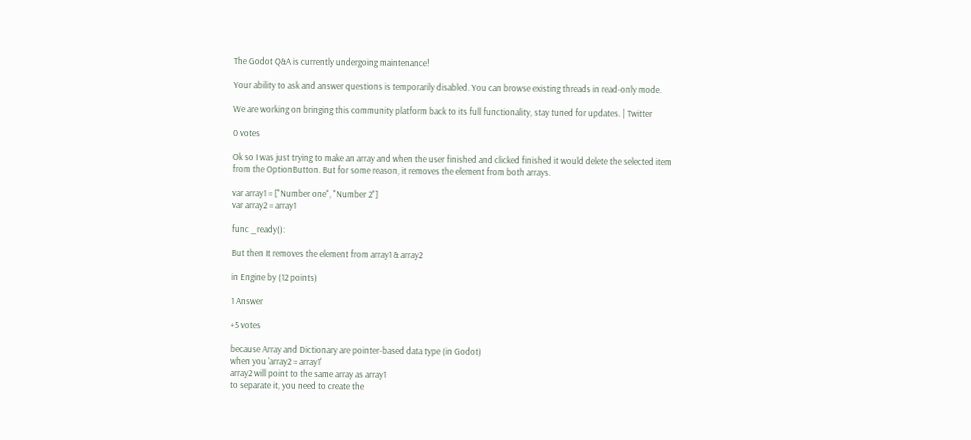The Godot Q&A is currently undergoing maintenance!

Your ability to ask and answer questions is temporarily disabled. You can browse existing threads in read-only mode.

We are working on bringing this community platform back to its full functionality, stay tuned for updates. | Twitter

0 votes

Ok so I was just trying to make an array and when the user finished and clicked finished it would delete the selected item from the OptionButton. But for some reason, it removes the element from both arrays.

var array1 = ["Number one", "Number 2"]
var array2 = array1

func _ready():

But then It removes the element from array1 & array2

in Engine by (12 points)

1 Answer

+5 votes

because Array and Dictionary are pointer-based data type (in Godot)
when you 'array2 = array1'
array2 will point to the same array as array1
to separate it, you need to create the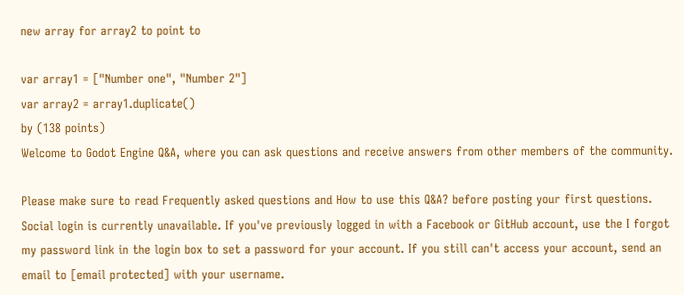new array for array2 to point to

var array1 = ["Number one", "Number 2"]
var array2 = array1.duplicate()
by (138 points)
Welcome to Godot Engine Q&A, where you can ask questions and receive answers from other members of the community.

Please make sure to read Frequently asked questions and How to use this Q&A? before posting your first questions.
Social login is currently unavailable. If you've previously logged in with a Facebook or GitHub account, use the I forgot my password link in the login box to set a password for your account. If you still can't access your account, send an email to [email protected] with your username.